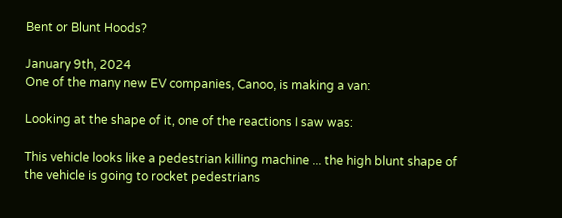Bent or Blunt Hoods?

January 9th, 2024
One of the many new EV companies, Canoo, is making a van:

Looking at the shape of it, one of the reactions I saw was:

This vehicle looks like a pedestrian killing machine ... the high blunt shape of the vehicle is going to rocket pedestrians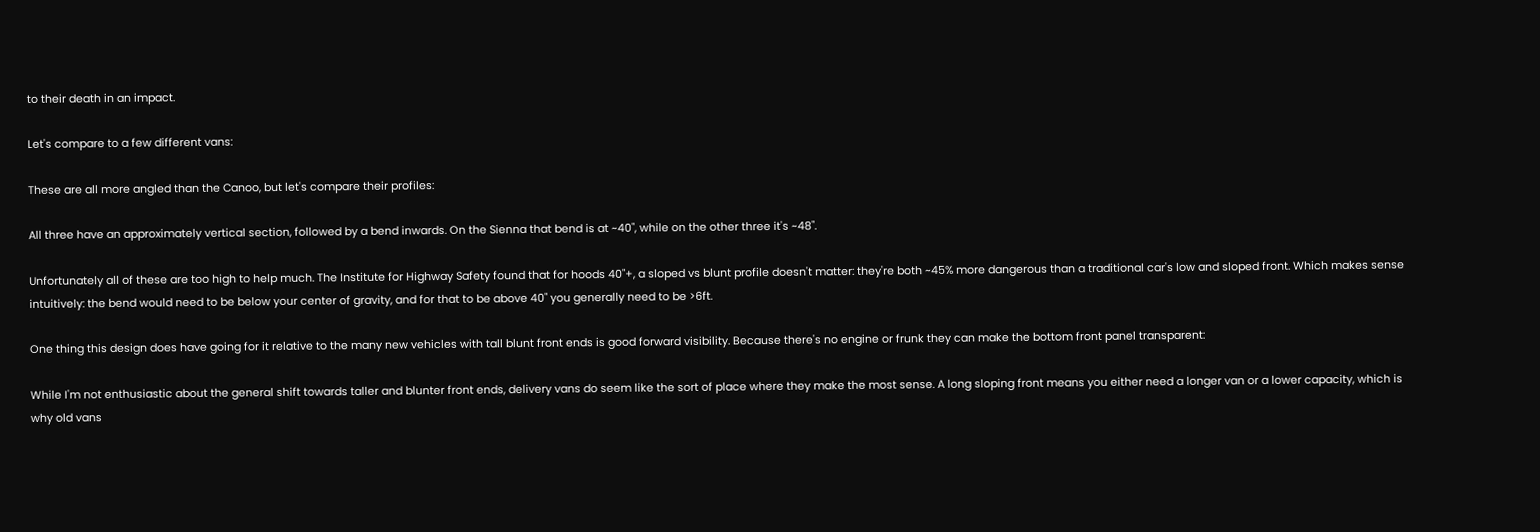to their death in an impact.

Let's compare to a few different vans:

These are all more angled than the Canoo, but let's compare their profiles:

All three have an approximately vertical section, followed by a bend inwards. On the Sienna that bend is at ~40", while on the other three it's ~48".

Unfortunately all of these are too high to help much. The Institute for Highway Safety found that for hoods 40"+, a sloped vs blunt profile doesn't matter: they're both ~45% more dangerous than a traditional car's low and sloped front. Which makes sense intuitively: the bend would need to be below your center of gravity, and for that to be above 40" you generally need to be >6ft.

One thing this design does have going for it relative to the many new vehicles with tall blunt front ends is good forward visibility. Because there's no engine or frunk they can make the bottom front panel transparent:

While I'm not enthusiastic about the general shift towards taller and blunter front ends, delivery vans do seem like the sort of place where they make the most sense. A long sloping front means you either need a longer van or a lower capacity, which is why old vans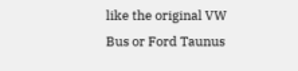like the original VW Bus or Ford Taunus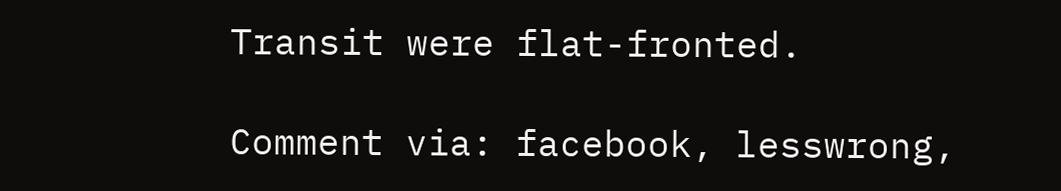Transit were flat-fronted.

Comment via: facebook, lesswrong,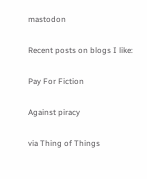mastodon

Recent posts on blogs I like:

Pay For Fiction

Against piracy

via Thing of Things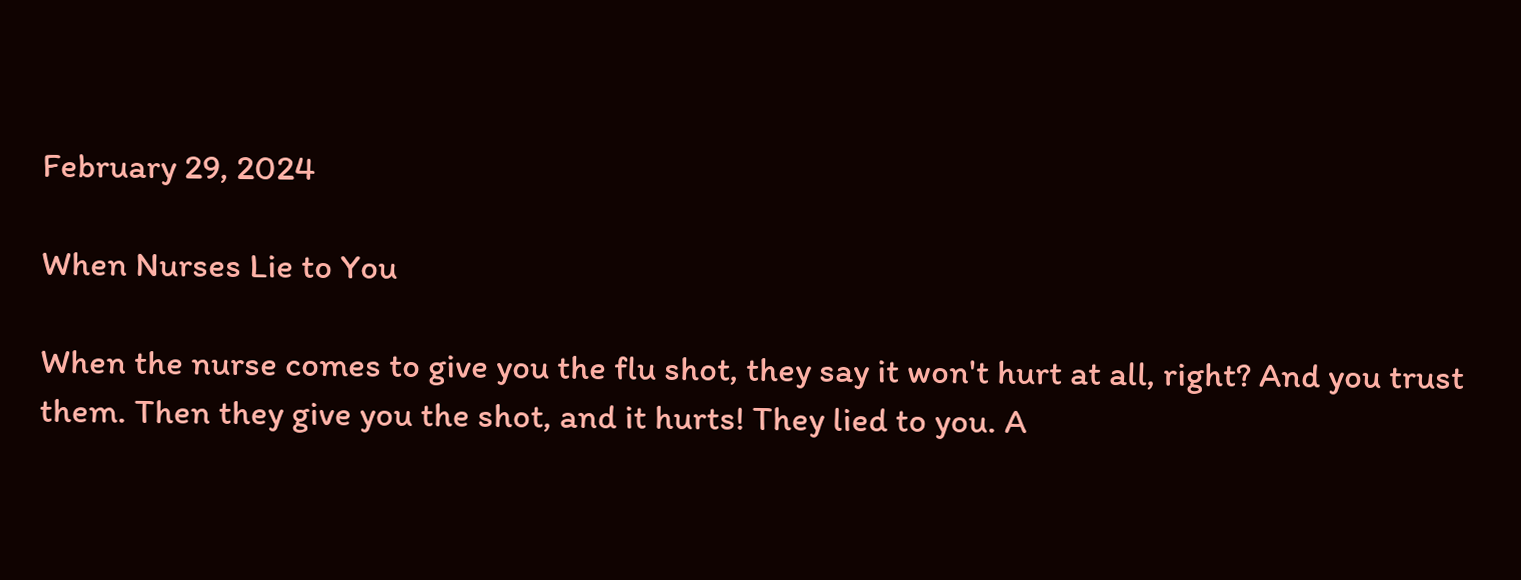February 29, 2024

When Nurses Lie to You

When the nurse comes to give you the flu shot, they say it won't hurt at all, right? And you trust them. Then they give you the shot, and it hurts! They lied to you. A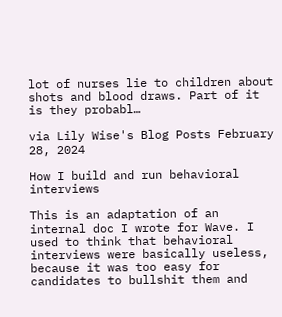lot of nurses lie to children about shots and blood draws. Part of it is they probabl…

via Lily Wise's Blog Posts February 28, 2024

How I build and run behavioral interviews

This is an adaptation of an internal doc I wrote for Wave. I used to think that behavioral interviews were basically useless, because it was too easy for candidates to bullshit them and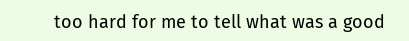too hard for me to tell what was a good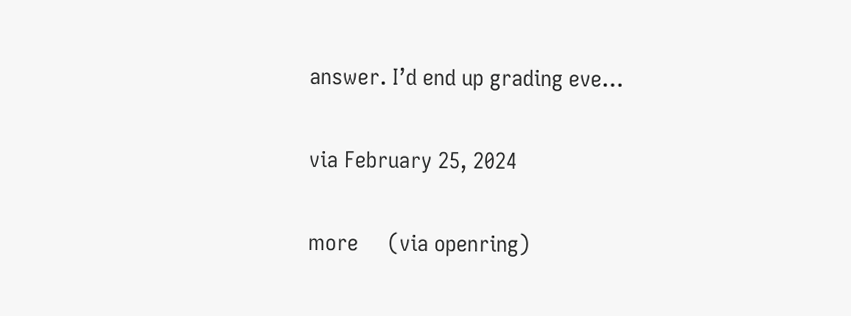answer. I’d end up grading eve…

via February 25, 2024

more     (via openring)